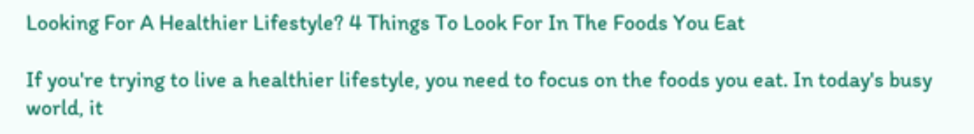Looking For A Healthier Lifestyle? 4 Things To Look For In The Foods You Eat

If you're trying to live a healthier lifestyle, you need to focus on the foods you eat. In today's busy world, it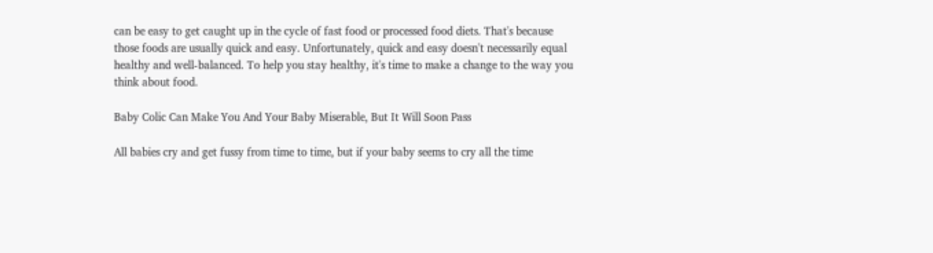can be easy to get caught up in the cycle of fast food or processed food diets. That's because those foods are usually quick and easy. Unfortunately, quick and easy doesn't necessarily equal healthy and well-balanced. To help you stay healthy, it's time to make a change to the way you think about food.

Baby Colic Can Make You And Your Baby Miserable, But It Will Soon Pass

All babies cry and get fussy from time to time, but if your baby seems to cry all the time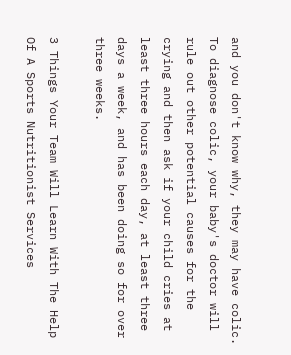and you don't know why, they may have colic. To diagnose colic, your baby's doctor will rule out other potential causes for the crying and then ask if your child cries at least three hours each day, at least three days a week, and has been doing so for over three weeks.

3 Things Your Team Will Learn With The Help Of A Sports Nutritionist Services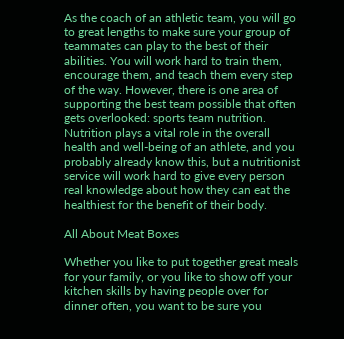As the coach of an athletic team, you will go to great lengths to make sure your group of teammates can play to the best of their abilities. You will work hard to train them, encourage them, and teach them every step of the way. However, there is one area of supporting the best team possible that often gets overlooked: sports team nutrition. Nutrition plays a vital role in the overall health and well-being of an athlete, and you probably already know this, but a nutritionist service will work hard to give every person real knowledge about how they can eat the healthiest for the benefit of their body.

All About Meat Boxes

Whether you like to put together great meals for your family, or you like to show off your kitchen skills by having people over for dinner often, you want to be sure you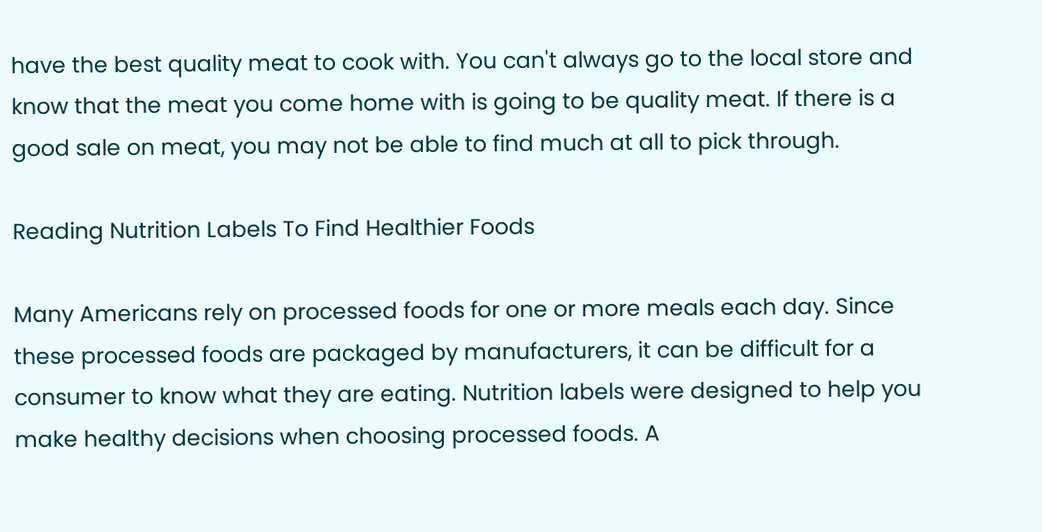have the best quality meat to cook with. You can't always go to the local store and know that the meat you come home with is going to be quality meat. If there is a good sale on meat, you may not be able to find much at all to pick through.

Reading Nutrition Labels To Find Healthier Foods

Many Americans rely on processed foods for one or more meals each day. Since these processed foods are packaged by manufacturers, it can be difficult for a consumer to know what they are eating. Nutrition labels were designed to help you make healthy decisions when choosing processed foods. A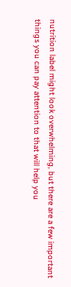nutrition label might look overwhelming, but there are a few important things you can pay attention to that will help you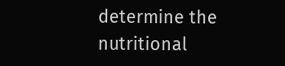determine the nutritional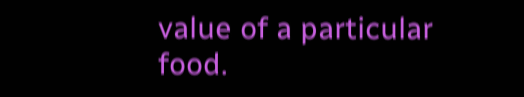value of a particular food.